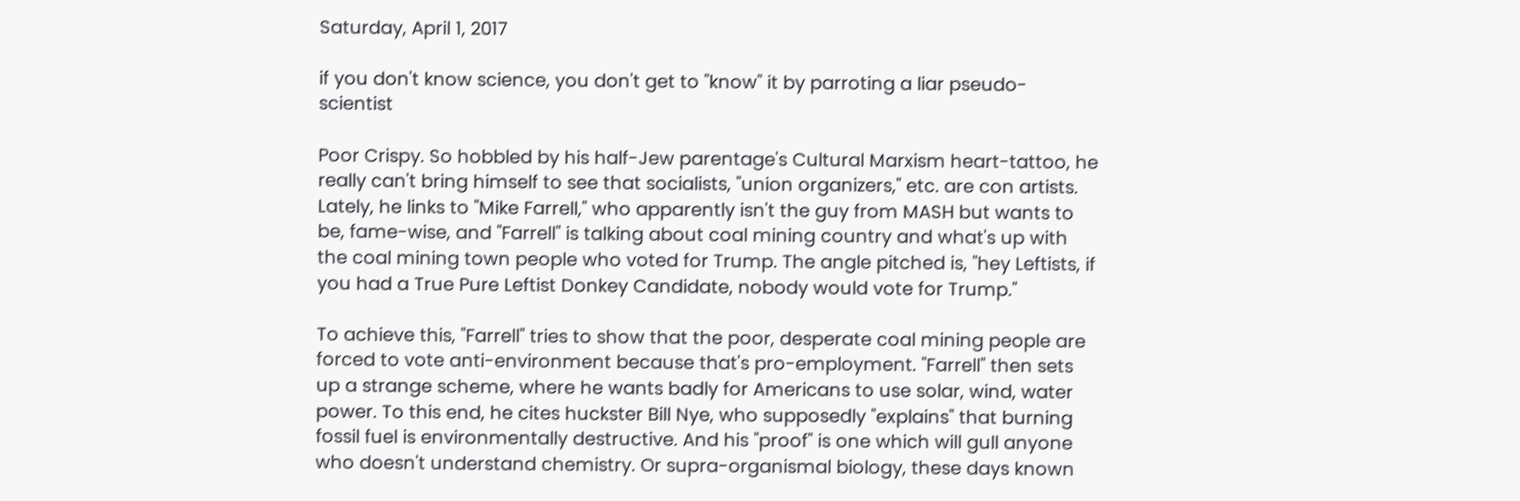Saturday, April 1, 2017

if you don't know science, you don't get to "know" it by parroting a liar pseudo-scientist

Poor Crispy. So hobbled by his half-Jew parentage's Cultural Marxism heart-tattoo, he really can't bring himself to see that socialists, "union organizers," etc. are con artists. Lately, he links to "Mike Farrell," who apparently isn't the guy from MASH but wants to be, fame-wise, and "Farrell" is talking about coal mining country and what's up with the coal mining town people who voted for Trump. The angle pitched is, "hey Leftists, if you had a True Pure Leftist Donkey Candidate, nobody would vote for Trump."

To achieve this, "Farrell" tries to show that the poor, desperate coal mining people are forced to vote anti-environment because that's pro-employment. "Farrell" then sets up a strange scheme, where he wants badly for Americans to use solar, wind, water power. To this end, he cites huckster Bill Nye, who supposedly "explains" that burning fossil fuel is environmentally destructive. And his "proof" is one which will gull anyone who doesn't understand chemistry. Or supra-organismal biology, these days known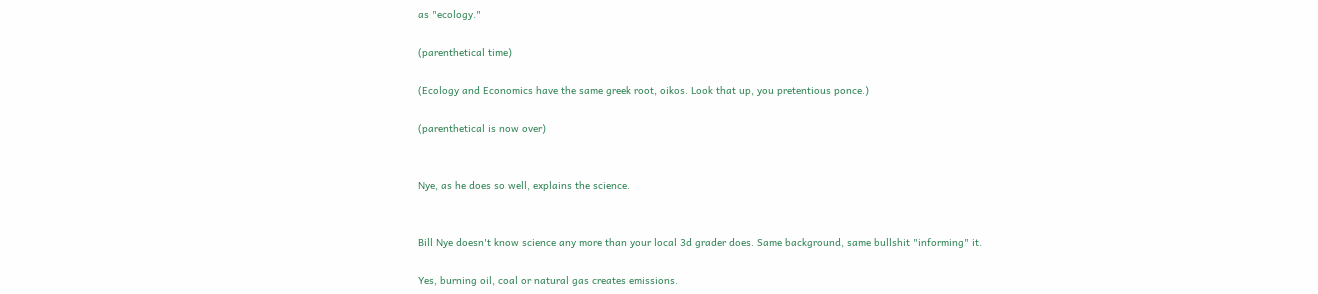as "ecology."

(parenthetical time)

(Ecology and Economics have the same greek root, oikos. Look that up, you pretentious ponce.)

(parenthetical is now over)


Nye, as he does so well, explains the science.


Bill Nye doesn't know science any more than your local 3d grader does. Same background, same bullshit "informing" it.

Yes, burning oil, coal or natural gas creates emissions.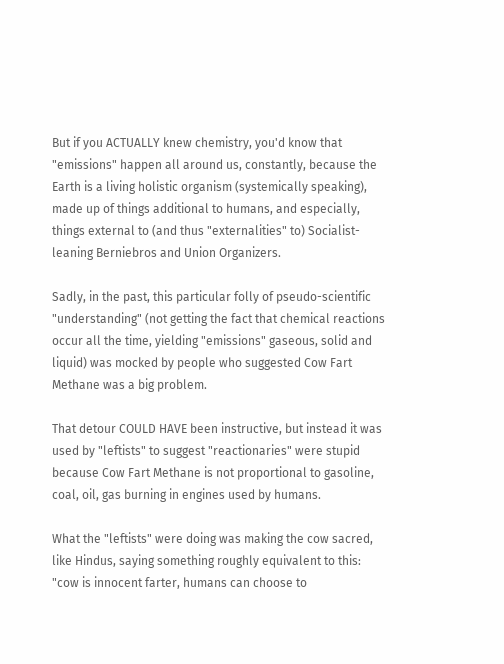But if you ACTUALLY knew chemistry, you'd know that "emissions" happen all around us, constantly, because the Earth is a living holistic organism (systemically speaking), made up of things additional to humans, and especially, things external to (and thus "externalities" to) Socialist-leaning Berniebros and Union Organizers.

Sadly, in the past, this particular folly of pseudo-scientific "understanding" (not getting the fact that chemical reactions occur all the time, yielding "emissions" gaseous, solid and liquid) was mocked by people who suggested Cow Fart Methane was a big problem.

That detour COULD HAVE been instructive, but instead it was used by "leftists" to suggest "reactionaries" were stupid because Cow Fart Methane is not proportional to gasoline, coal, oil, gas burning in engines used by humans.

What the "leftists" were doing was making the cow sacred, like Hindus, saying something roughly equivalent to this:  "cow is innocent farter, humans can choose to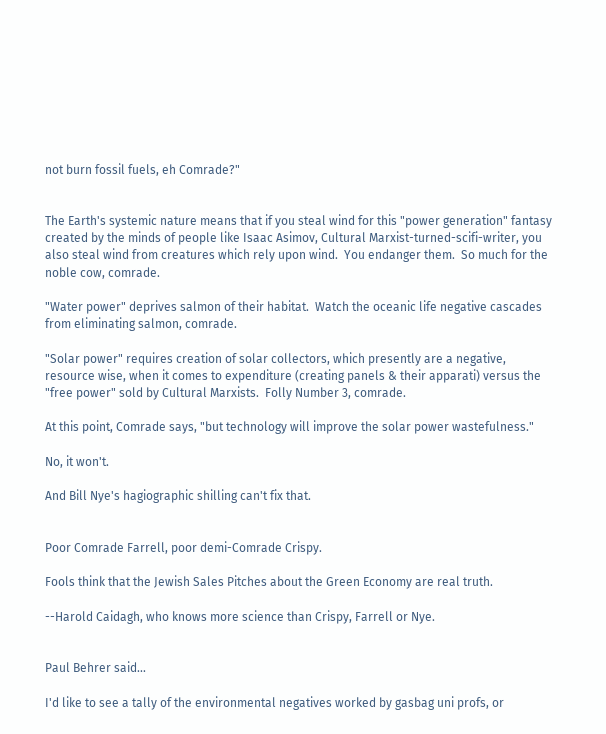not burn fossil fuels, eh Comrade?"


The Earth's systemic nature means that if you steal wind for this "power generation" fantasy created by the minds of people like Isaac Asimov, Cultural Marxist-turned-scifi-writer, you also steal wind from creatures which rely upon wind.  You endanger them.  So much for the noble cow, comrade.

"Water power" deprives salmon of their habitat.  Watch the oceanic life negative cascades from eliminating salmon, comrade.

"Solar power" requires creation of solar collectors, which presently are a negative, resource wise, when it comes to expenditure (creating panels & their apparati) versus the "free power" sold by Cultural Marxists.  Folly Number 3, comrade.

At this point, Comrade says, "but technology will improve the solar power wastefulness."

No, it won't.

And Bill Nye's hagiographic shilling can't fix that.


Poor Comrade Farrell, poor demi-Comrade Crispy.

Fools think that the Jewish Sales Pitches about the Green Economy are real truth.

--Harold Caidagh, who knows more science than Crispy, Farrell or Nye.


Paul Behrer said...

I'd like to see a tally of the environmental negatives worked by gasbag uni profs, or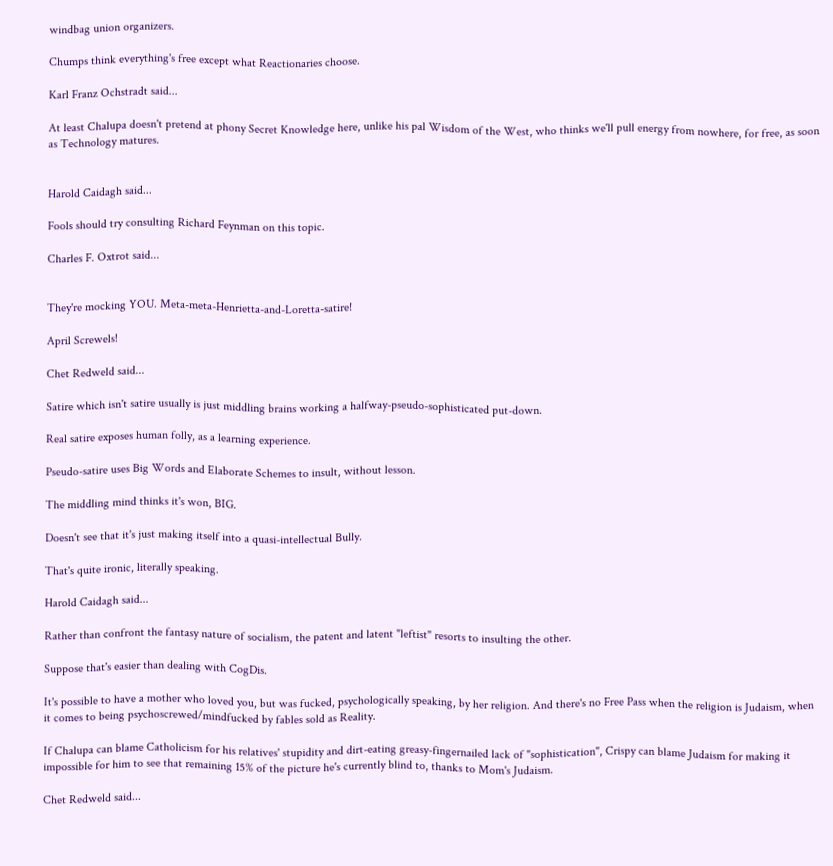windbag union organizers.

Chumps think everything's free except what Reactionaries choose.

Karl Franz Ochstradt said...

At least Chalupa doesn't pretend at phony Secret Knowledge here, unlike his pal Wisdom of the West, who thinks we'll pull energy from nowhere, for free, as soon as Technology matures.


Harold Caidagh said...

Fools should try consulting Richard Feynman on this topic.

Charles F. Oxtrot said...


They're mocking YOU. Meta-meta-Henrietta-and-Loretta-satire!

April Screwels!

Chet Redweld said...

Satire which isn't satire usually is just middling brains working a halfway-pseudo-sophisticated put-down.

Real satire exposes human folly, as a learning experience.

Pseudo-satire uses Big Words and Elaborate Schemes to insult, without lesson.

The middling mind thinks it's won, BIG.

Doesn't see that it's just making itself into a quasi-intellectual Bully.

That's quite ironic, literally speaking.

Harold Caidagh said...

Rather than confront the fantasy nature of socialism, the patent and latent "leftist" resorts to insulting the other.

Suppose that's easier than dealing with CogDis.

It's possible to have a mother who loved you, but was fucked, psychologically speaking, by her religion. And there's no Free Pass when the religion is Judaism, when it comes to being psychoscrewed/mindfucked by fables sold as Reality.

If Chalupa can blame Catholicism for his relatives' stupidity and dirt-eating greasy-fingernailed lack of "sophistication", Crispy can blame Judaism for making it impossible for him to see that remaining 15% of the picture he's currently blind to, thanks to Mom's Judaism.

Chet Redweld said...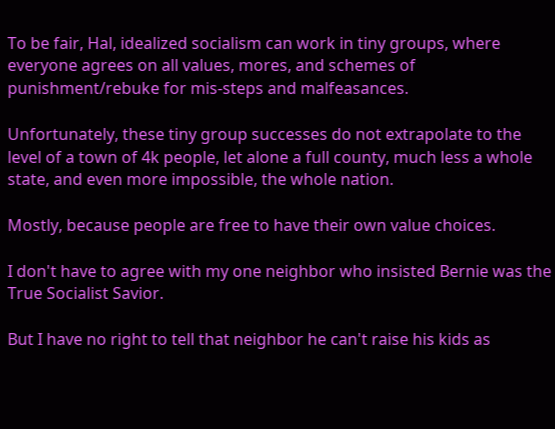To be fair, Hal, idealized socialism can work in tiny groups, where everyone agrees on all values, mores, and schemes of punishment/rebuke for mis-steps and malfeasances.

Unfortunately, these tiny group successes do not extrapolate to the level of a town of 4k people, let alone a full county, much less a whole state, and even more impossible, the whole nation.

Mostly, because people are free to have their own value choices.

I don't have to agree with my one neighbor who insisted Bernie was the True Socialist Savior.

But I have no right to tell that neighbor he can't raise his kids as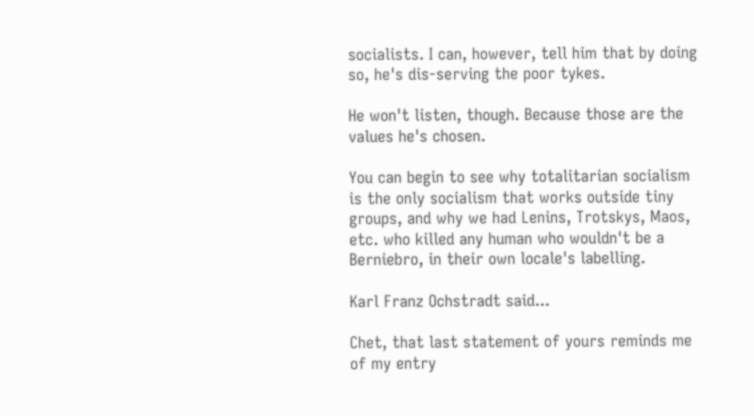socialists. I can, however, tell him that by doing so, he's dis-serving the poor tykes.

He won't listen, though. Because those are the values he's chosen.

You can begin to see why totalitarian socialism is the only socialism that works outside tiny groups, and why we had Lenins, Trotskys, Maos, etc. who killed any human who wouldn't be a Berniebro, in their own locale's labelling.

Karl Franz Ochstradt said...

Chet, that last statement of yours reminds me of my entry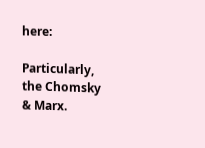here:

Particularly, the Chomsky & Marx.